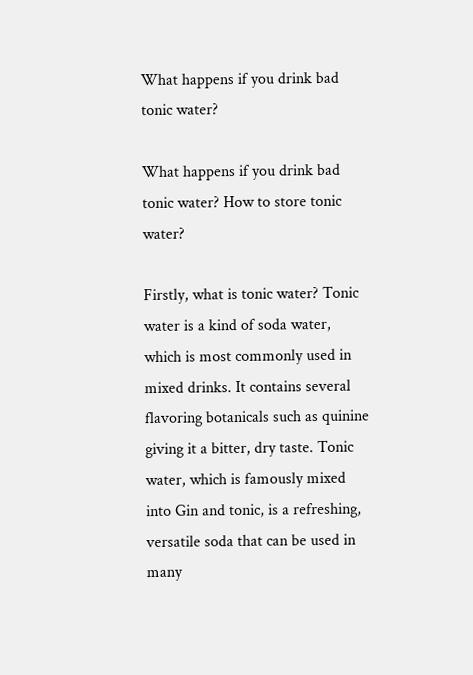What happens if you drink bad tonic water?

What happens if you drink bad tonic water? How to store tonic water?

Firstly, what is tonic water? Tonic water is a kind of soda water, which is most commonly used in mixed drinks. It contains several flavoring botanicals such as quinine giving it a bitter, dry taste. Tonic water, which is famously mixed into Gin and tonic, is a refreshing, versatile soda that can be used in many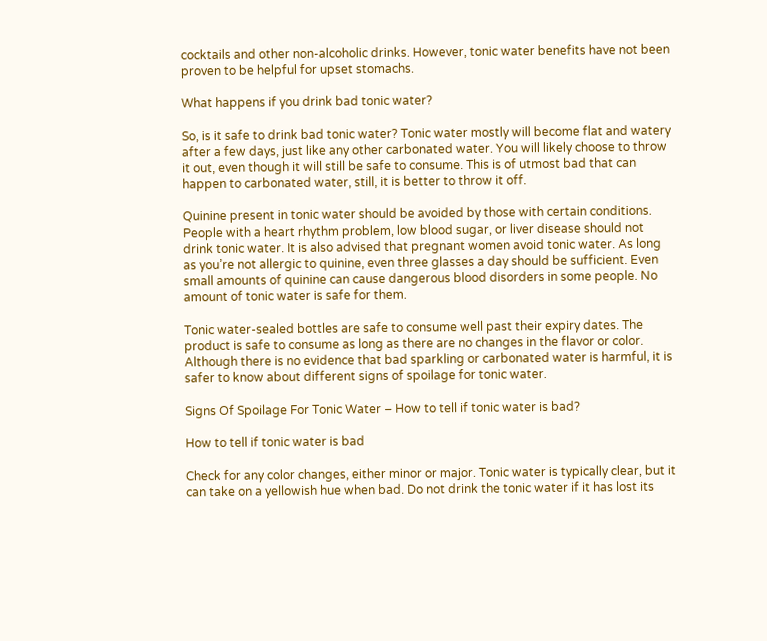cocktails and other non-alcoholic drinks. However, tonic water benefits have not been proven to be helpful for upset stomachs.

What happens if you drink bad tonic water?

So, is it safe to drink bad tonic water? Tonic water mostly will become flat and watery after a few days, just like any other carbonated water. You will likely choose to throw it out, even though it will still be safe to consume. This is of utmost bad that can happen to carbonated water, still, it is better to throw it off.

Quinine present in tonic water should be avoided by those with certain conditions. People with a heart rhythm problem, low blood sugar, or liver disease should not drink tonic water. It is also advised that pregnant women avoid tonic water. As long as you’re not allergic to quinine, even three glasses a day should be sufficient. Even small amounts of quinine can cause dangerous blood disorders in some people. No amount of tonic water is safe for them.

Tonic water-sealed bottles are safe to consume well past their expiry dates. The product is safe to consume as long as there are no changes in the flavor or color. Although there is no evidence that bad sparkling or carbonated water is harmful, it is safer to know about different signs of spoilage for tonic water.

Signs Of Spoilage For Tonic Water – How to tell if tonic water is bad?

How to tell if tonic water is bad

Check for any color changes, either minor or major. Tonic water is typically clear, but it can take on a yellowish hue when bad. Do not drink the tonic water if it has lost its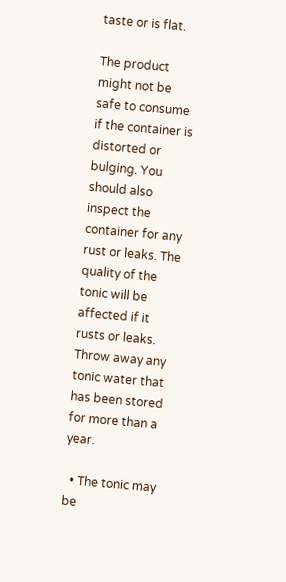taste or is flat.

The product might not be safe to consume if the container is distorted or bulging. You should also inspect the container for any rust or leaks. The quality of the tonic will be affected if it rusts or leaks. Throw away any tonic water that has been stored for more than a year.

  • The tonic may be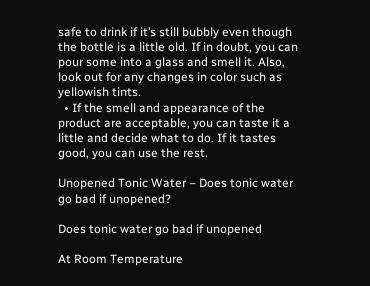safe to drink if it’s still bubbly even though the bottle is a little old. If in doubt, you can pour some into a glass and smell it. Also, look out for any changes in color such as yellowish tints.
  • If the smell and appearance of the product are acceptable, you can taste it a little and decide what to do. If it tastes good, you can use the rest.

Unopened Tonic Water – Does tonic water go bad if unopened?

Does tonic water go bad if unopened

At Room Temperature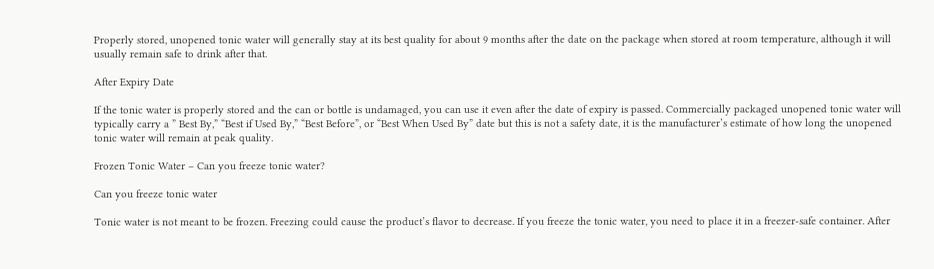Properly stored, unopened tonic water will generally stay at its best quality for about 9 months after the date on the package when stored at room temperature, although it will usually remain safe to drink after that.

After Expiry Date

If the tonic water is properly stored and the can or bottle is undamaged, you can use it even after the date of expiry is passed. Commercially packaged unopened tonic water will typically carry a ” Best By,” “Best if Used By,” “Best Before”, or “Best When Used By” date but this is not a safety date, it is the manufacturer’s estimate of how long the unopened tonic water will remain at peak quality.

Frozen Tonic Water – Can you freeze tonic water?

Can you freeze tonic water

Tonic water is not meant to be frozen. Freezing could cause the product’s flavor to decrease. If you freeze the tonic water, you need to place it in a freezer-safe container. After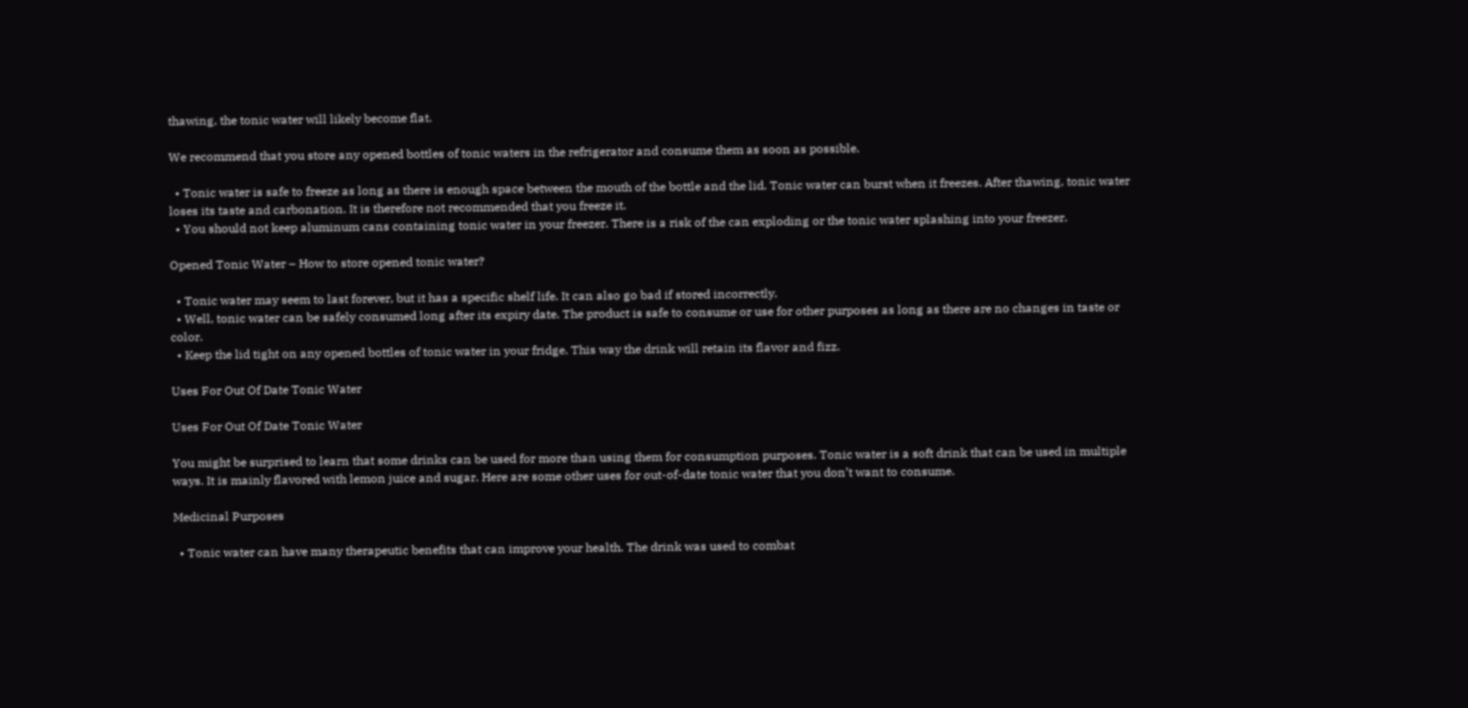thawing, the tonic water will likely become flat.

We recommend that you store any opened bottles of tonic waters in the refrigerator and consume them as soon as possible.

  • Tonic water is safe to freeze as long as there is enough space between the mouth of the bottle and the lid. Tonic water can burst when it freezes. After thawing, tonic water loses its taste and carbonation. It is therefore not recommended that you freeze it.
  • You should not keep aluminum cans containing tonic water in your freezer. There is a risk of the can exploding or the tonic water splashing into your freezer.

Opened Tonic Water – How to store opened tonic water?

  • Tonic water may seem to last forever, but it has a specific shelf life. It can also go bad if stored incorrectly.
  • Well, tonic water can be safely consumed long after its expiry date. The product is safe to consume or use for other purposes as long as there are no changes in taste or color.
  • Keep the lid tight on any opened bottles of tonic water in your fridge. This way the drink will retain its flavor and fizz.

Uses For Out Of Date Tonic Water

Uses For Out Of Date Tonic Water

You might be surprised to learn that some drinks can be used for more than using them for consumption purposes. Tonic water is a soft drink that can be used in multiple ways. It is mainly flavored with lemon juice and sugar. Here are some other uses for out-of-date tonic water that you don’t want to consume.

Medicinal Purposes

  • Tonic water can have many therapeutic benefits that can improve your health. The drink was used to combat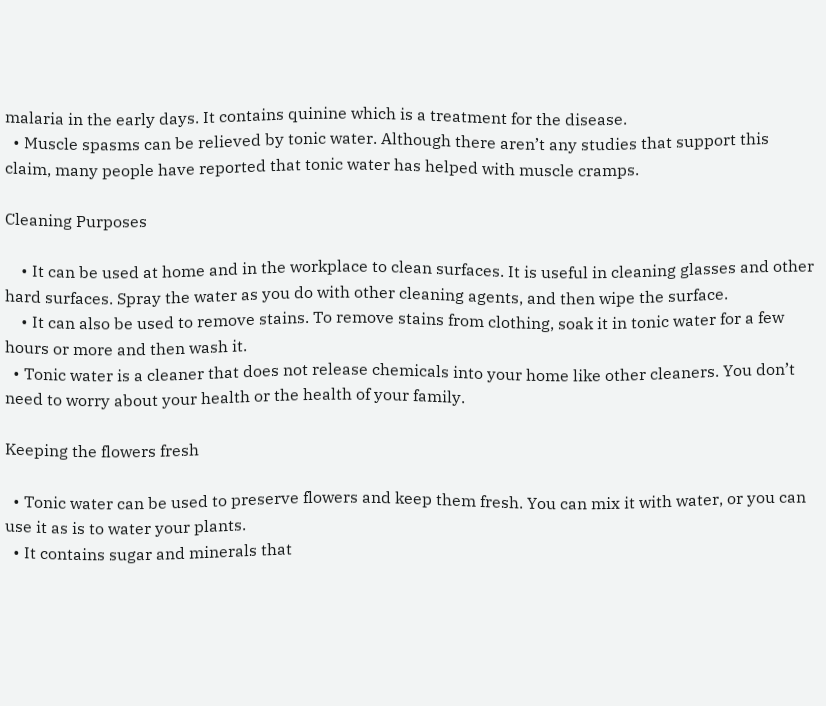malaria in the early days. It contains quinine which is a treatment for the disease.
  • Muscle spasms can be relieved by tonic water. Although there aren’t any studies that support this claim, many people have reported that tonic water has helped with muscle cramps.

Cleaning Purposes

    • It can be used at home and in the workplace to clean surfaces. It is useful in cleaning glasses and other hard surfaces. Spray the water as you do with other cleaning agents, and then wipe the surface.
    • It can also be used to remove stains. To remove stains from clothing, soak it in tonic water for a few hours or more and then wash it.
  • Tonic water is a cleaner that does not release chemicals into your home like other cleaners. You don’t need to worry about your health or the health of your family.

Keeping the flowers fresh

  • Tonic water can be used to preserve flowers and keep them fresh. You can mix it with water, or you can use it as is to water your plants.
  • It contains sugar and minerals that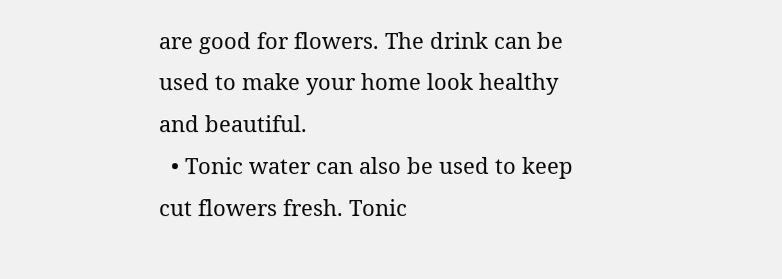are good for flowers. The drink can be used to make your home look healthy and beautiful.
  • Tonic water can also be used to keep cut flowers fresh. Tonic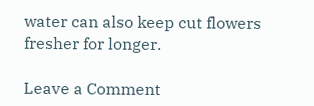water can also keep cut flowers fresher for longer.

Leave a Comment